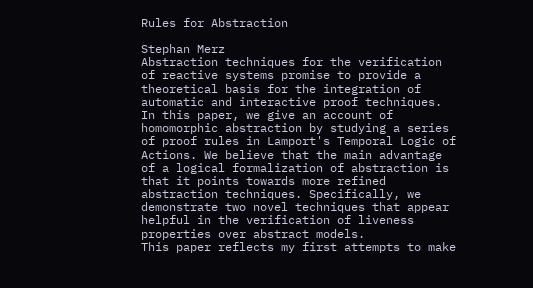Rules for Abstraction

Stephan Merz
Abstraction techniques for the verification of reactive systems promise to provide a theoretical basis for the integration of automatic and interactive proof techniques. In this paper, we give an account of homomorphic abstraction by studying a series of proof rules in Lamport's Temporal Logic of Actions. We believe that the main advantage of a logical formalization of abstraction is that it points towards more refined abstraction techniques. Specifically, we demonstrate two novel techniques that appear helpful in the verification of liveness properties over abstract models.
This paper reflects my first attempts to make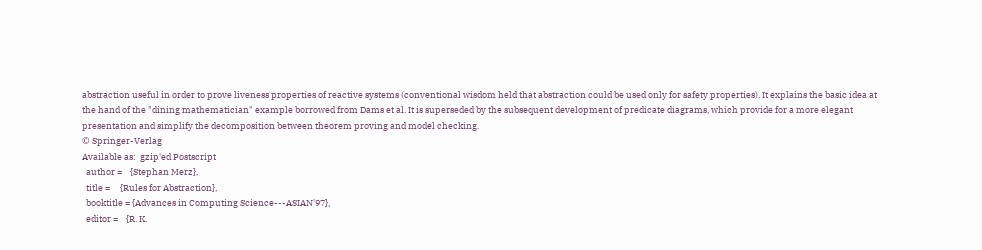abstraction useful in order to prove liveness properties of reactive systems (conventional wisdom held that abstraction could be used only for safety properties). It explains the basic idea at the hand of the "dining mathematician" example borrowed from Dams et al. It is superseded by the subsequent development of predicate diagrams, which provide for a more elegant presentation and simplify the decomposition between theorem proving and model checking.
© Springer-Verlag
Available as:  gzip'ed Postscript
  author =    {Stephan Merz},
  title =     {Rules for Abstraction},
  booktitle = {Advances in Computing Science---ASIAN'97},
  editor =    {R. K.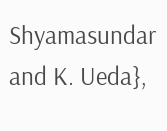Shyamasundar and K. Ueda},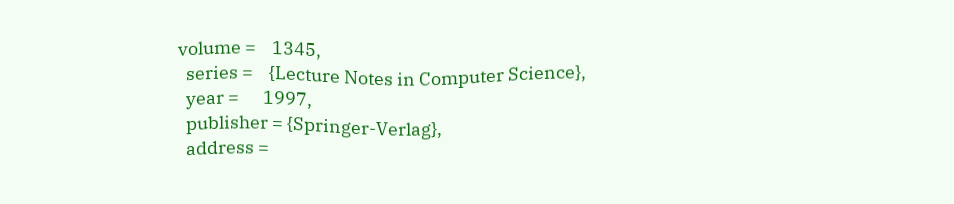volume =    1345,
  series =    {Lecture Notes in Computer Science},
  year =      1997,
  publisher = {Springer-Verlag},
  address =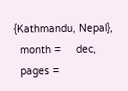{Kathmandu, Nepal},
  month =     dec,
  pages =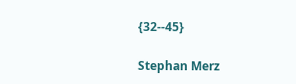{32--45}

Stephan Merz